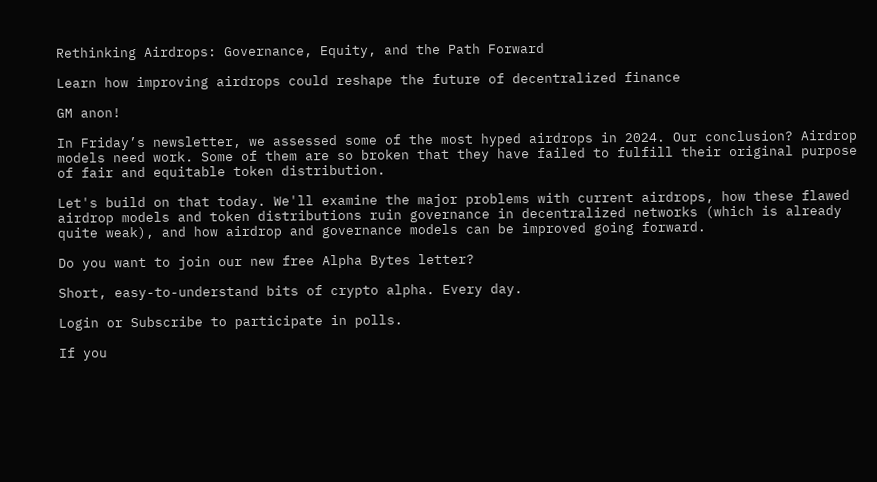Rethinking Airdrops: Governance, Equity, and the Path Forward

Learn how improving airdrops could reshape the future of decentralized finance

GM anon!

In Friday’s newsletter, we assessed some of the most hyped airdrops in 2024. Our conclusion? Airdrop models need work. Some of them are so broken that they have failed to fulfill their original purpose of fair and equitable token distribution.

Let's build on that today. We'll examine the major problems with current airdrops, how these flawed airdrop models and token distributions ruin governance in decentralized networks (which is already quite weak), and how airdrop and governance models can be improved going forward.

Do you want to join our new free Alpha Bytes letter?

Short, easy-to-understand bits of crypto alpha. Every day.

Login or Subscribe to participate in polls.

If you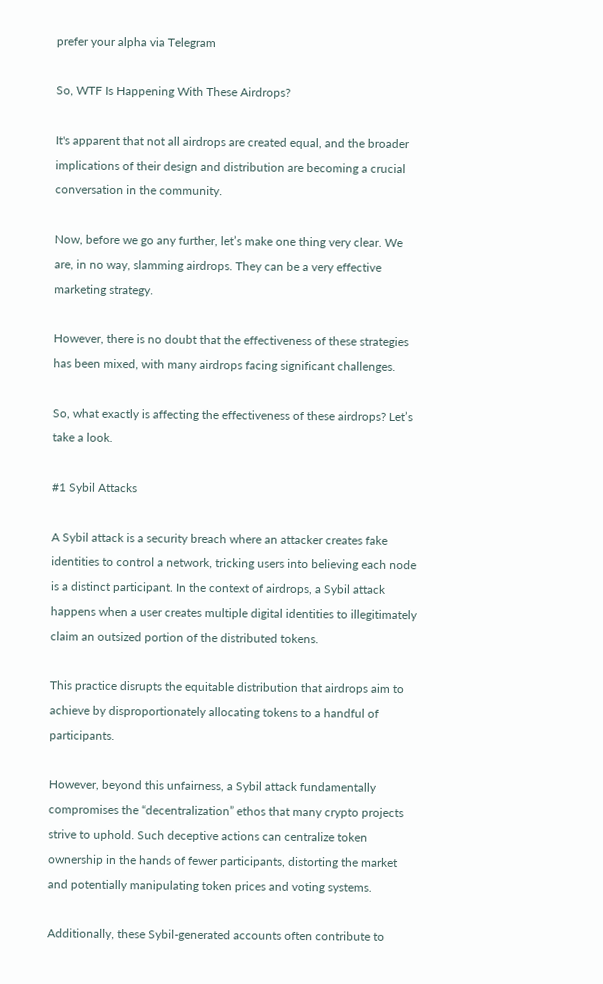prefer your alpha via Telegram

So, WTF Is Happening With These Airdrops?

It's apparent that not all airdrops are created equal, and the broader implications of their design and distribution are becoming a crucial conversation in the community.

Now, before we go any further, let’s make one thing very clear. We are, in no way, slamming airdrops. They can be a very effective marketing strategy.

However, there is no doubt that the effectiveness of these strategies has been mixed, with many airdrops facing significant challenges.

So, what exactly is affecting the effectiveness of these airdrops? Let’s take a look.

#1 Sybil Attacks

A Sybil attack is a security breach where an attacker creates fake identities to control a network, tricking users into believing each node is a distinct participant. In the context of airdrops, a Sybil attack happens when a user creates multiple digital identities to illegitimately claim an outsized portion of the distributed tokens.

This practice disrupts the equitable distribution that airdrops aim to achieve by disproportionately allocating tokens to a handful of participants.

However, beyond this unfairness, a Sybil attack fundamentally compromises the “decentralization” ethos that many crypto projects strive to uphold. Such deceptive actions can centralize token ownership in the hands of fewer participants, distorting the market and potentially manipulating token prices and voting systems.

Additionally, these Sybil-generated accounts often contribute to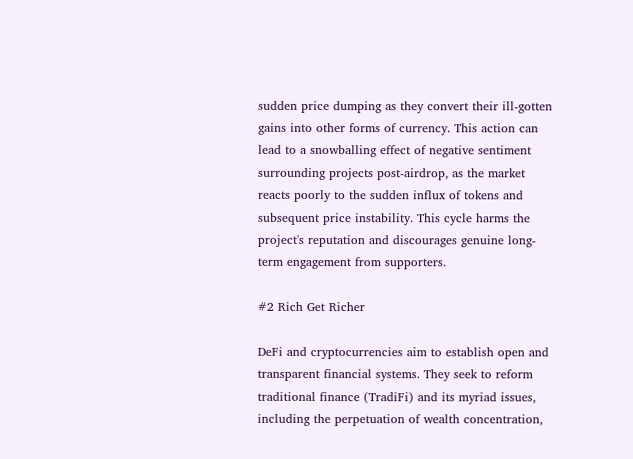sudden price dumping as they convert their ill-gotten gains into other forms of currency. This action can lead to a snowballing effect of negative sentiment surrounding projects post-airdrop, as the market reacts poorly to the sudden influx of tokens and subsequent price instability. This cycle harms the project's reputation and discourages genuine long-term engagement from supporters.

#2 Rich Get Richer

DeFi and cryptocurrencies aim to establish open and transparent financial systems. They seek to reform traditional finance (TradiFi) and its myriad issues, including the perpetuation of wealth concentration,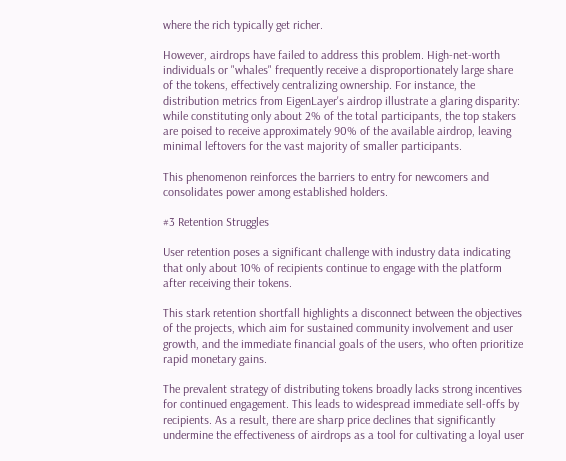where the rich typically get richer.

However, airdrops have failed to address this problem. High-net-worth individuals or "whales" frequently receive a disproportionately large share of the tokens, effectively centralizing ownership. For instance, the distribution metrics from EigenLayer's airdrop illustrate a glaring disparity: while constituting only about 2% of the total participants, the top stakers are poised to receive approximately 90% of the available airdrop, leaving minimal leftovers for the vast majority of smaller participants.

This phenomenon reinforces the barriers to entry for newcomers and consolidates power among established holders.

#3 Retention Struggles

User retention poses a significant challenge with industry data indicating that only about 10% of recipients continue to engage with the platform after receiving their tokens.

This stark retention shortfall highlights a disconnect between the objectives of the projects, which aim for sustained community involvement and user growth, and the immediate financial goals of the users, who often prioritize rapid monetary gains.

The prevalent strategy of distributing tokens broadly lacks strong incentives for continued engagement. This leads to widespread immediate sell-offs by recipients. As a result, there are sharp price declines that significantly undermine the effectiveness of airdrops as a tool for cultivating a loyal user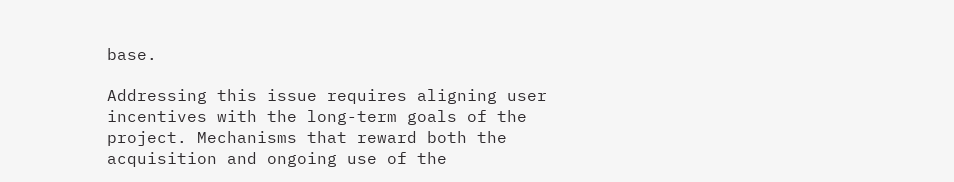base.

Addressing this issue requires aligning user incentives with the long-term goals of the project. Mechanisms that reward both the acquisition and ongoing use of the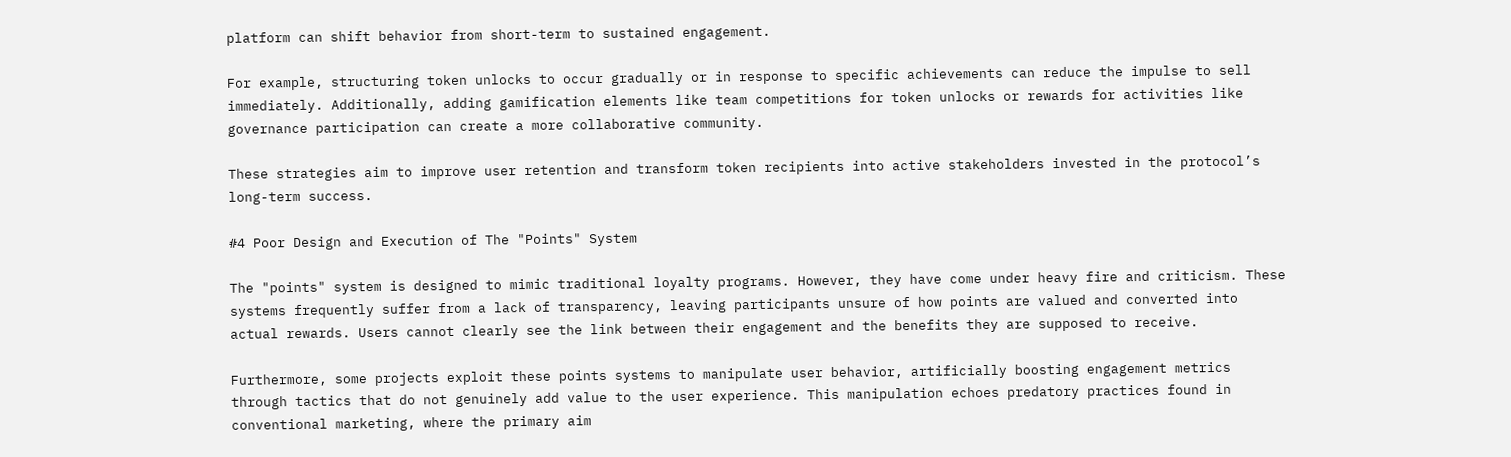platform can shift behavior from short-term to sustained engagement.

For example, structuring token unlocks to occur gradually or in response to specific achievements can reduce the impulse to sell immediately. Additionally, adding gamification elements like team competitions for token unlocks or rewards for activities like governance participation can create a more collaborative community.

These strategies aim to improve user retention and transform token recipients into active stakeholders invested in the protocol’s long-term success.

#4 Poor Design and Execution of The "Points" System

The "points" system is designed to mimic traditional loyalty programs. However, they have come under heavy fire and criticism. These systems frequently suffer from a lack of transparency, leaving participants unsure of how points are valued and converted into actual rewards. Users cannot clearly see the link between their engagement and the benefits they are supposed to receive.

Furthermore, some projects exploit these points systems to manipulate user behavior, artificially boosting engagement metrics through tactics that do not genuinely add value to the user experience. This manipulation echoes predatory practices found in conventional marketing, where the primary aim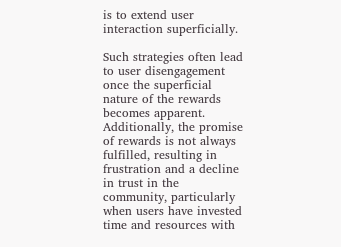is to extend user interaction superficially.

Such strategies often lead to user disengagement once the superficial nature of the rewards becomes apparent. Additionally, the promise of rewards is not always fulfilled, resulting in frustration and a decline in trust in the community, particularly when users have invested time and resources with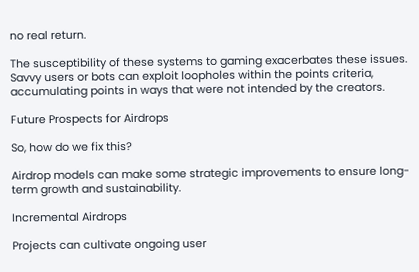no real return.

The susceptibility of these systems to gaming exacerbates these issues. Savvy users or bots can exploit loopholes within the points criteria, accumulating points in ways that were not intended by the creators.

Future Prospects for Airdrops

So, how do we fix this?

Airdrop models can make some strategic improvements to ensure long-term growth and sustainability.

Incremental Airdrops

Projects can cultivate ongoing user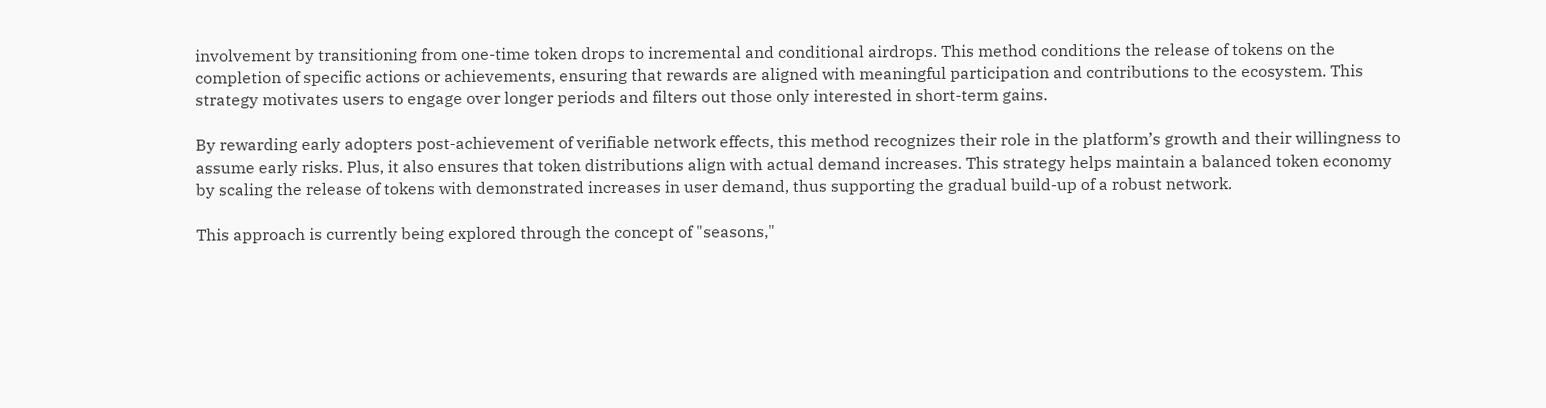involvement by transitioning from one-time token drops to incremental and conditional airdrops. This method conditions the release of tokens on the completion of specific actions or achievements, ensuring that rewards are aligned with meaningful participation and contributions to the ecosystem. This strategy motivates users to engage over longer periods and filters out those only interested in short-term gains.

By rewarding early adopters post-achievement of verifiable network effects, this method recognizes their role in the platform’s growth and their willingness to assume early risks. Plus, it also ensures that token distributions align with actual demand increases. This strategy helps maintain a balanced token economy by scaling the release of tokens with demonstrated increases in user demand, thus supporting the gradual build-up of a robust network.

This approach is currently being explored through the concept of "seasons,"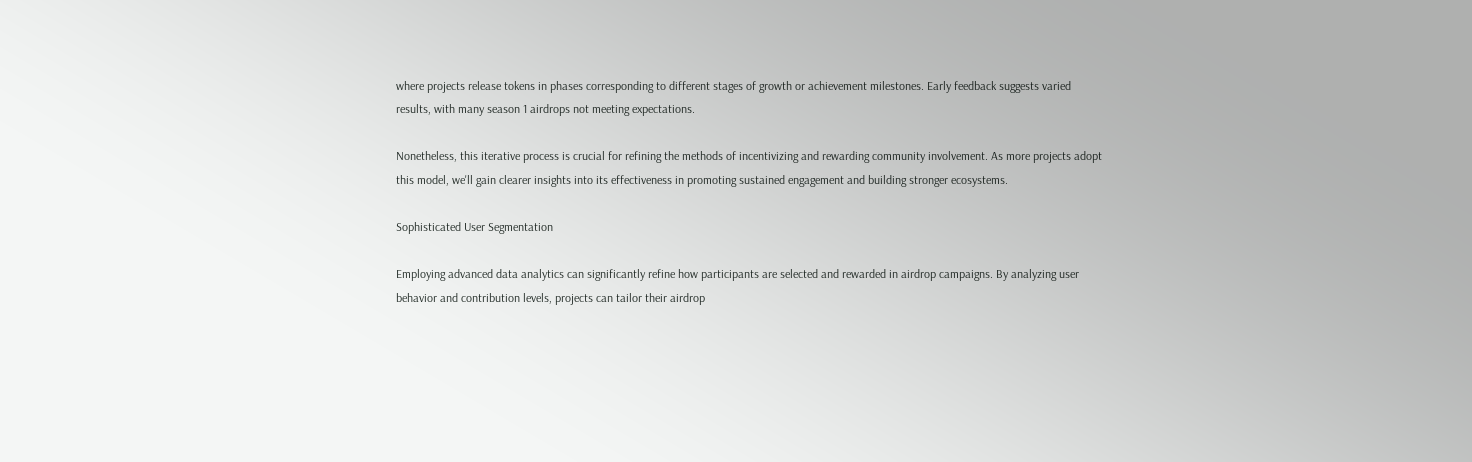where projects release tokens in phases corresponding to different stages of growth or achievement milestones. Early feedback suggests varied results, with many season 1 airdrops not meeting expectations.

Nonetheless, this iterative process is crucial for refining the methods of incentivizing and rewarding community involvement. As more projects adopt this model, we'll gain clearer insights into its effectiveness in promoting sustained engagement and building stronger ecosystems.

Sophisticated User Segmentation

Employing advanced data analytics can significantly refine how participants are selected and rewarded in airdrop campaigns. By analyzing user behavior and contribution levels, projects can tailor their airdrop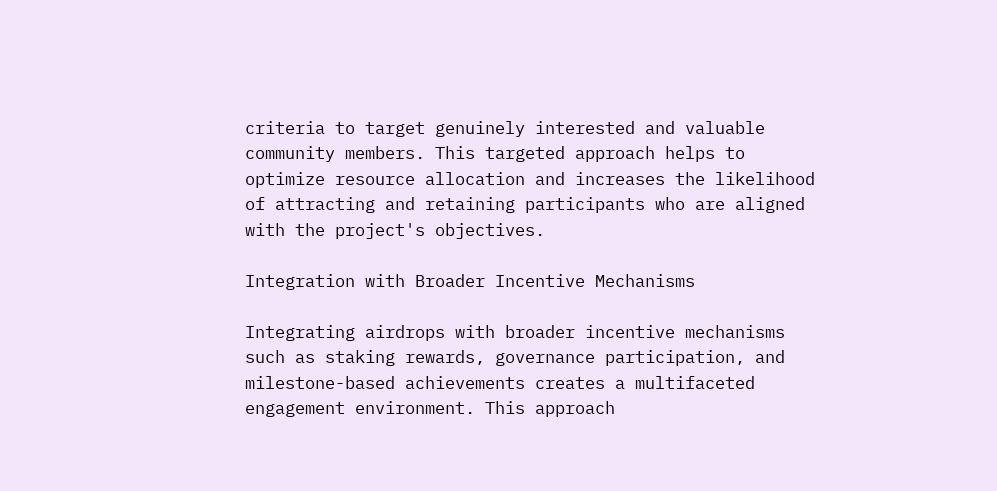criteria to target genuinely interested and valuable community members. This targeted approach helps to optimize resource allocation and increases the likelihood of attracting and retaining participants who are aligned with the project's objectives.

Integration with Broader Incentive Mechanisms

Integrating airdrops with broader incentive mechanisms such as staking rewards, governance participation, and milestone-based achievements creates a multifaceted engagement environment. This approach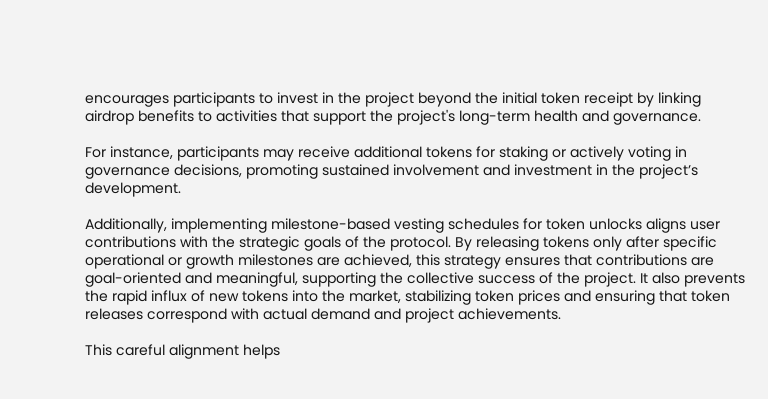encourages participants to invest in the project beyond the initial token receipt by linking airdrop benefits to activities that support the project's long-term health and governance.

For instance, participants may receive additional tokens for staking or actively voting in governance decisions, promoting sustained involvement and investment in the project’s development.

Additionally, implementing milestone-based vesting schedules for token unlocks aligns user contributions with the strategic goals of the protocol. By releasing tokens only after specific operational or growth milestones are achieved, this strategy ensures that contributions are goal-oriented and meaningful, supporting the collective success of the project. It also prevents the rapid influx of new tokens into the market, stabilizing token prices and ensuring that token releases correspond with actual demand and project achievements.

This careful alignment helps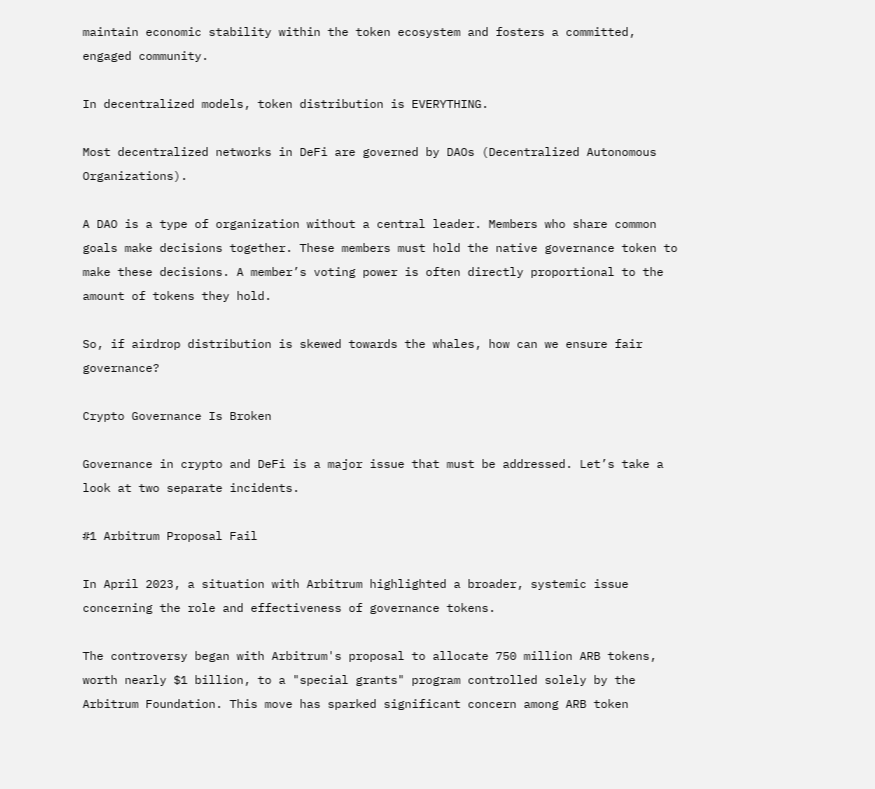maintain economic stability within the token ecosystem and fosters a committed, engaged community.

In decentralized models, token distribution is EVERYTHING.

Most decentralized networks in DeFi are governed by DAOs (Decentralized Autonomous Organizations).

A DAO is a type of organization without a central leader. Members who share common goals make decisions together. These members must hold the native governance token to make these decisions. A member’s voting power is often directly proportional to the amount of tokens they hold.

So, if airdrop distribution is skewed towards the whales, how can we ensure fair governance?

Crypto Governance Is Broken

Governance in crypto and DeFi is a major issue that must be addressed. Let’s take a look at two separate incidents.

#1 Arbitrum Proposal Fail

In April 2023, a situation with Arbitrum highlighted a broader, systemic issue concerning the role and effectiveness of governance tokens.

The controversy began with Arbitrum's proposal to allocate 750 million ARB tokens, worth nearly $1 billion, to a "special grants" program controlled solely by the Arbitrum Foundation. This move has sparked significant concern among ARB token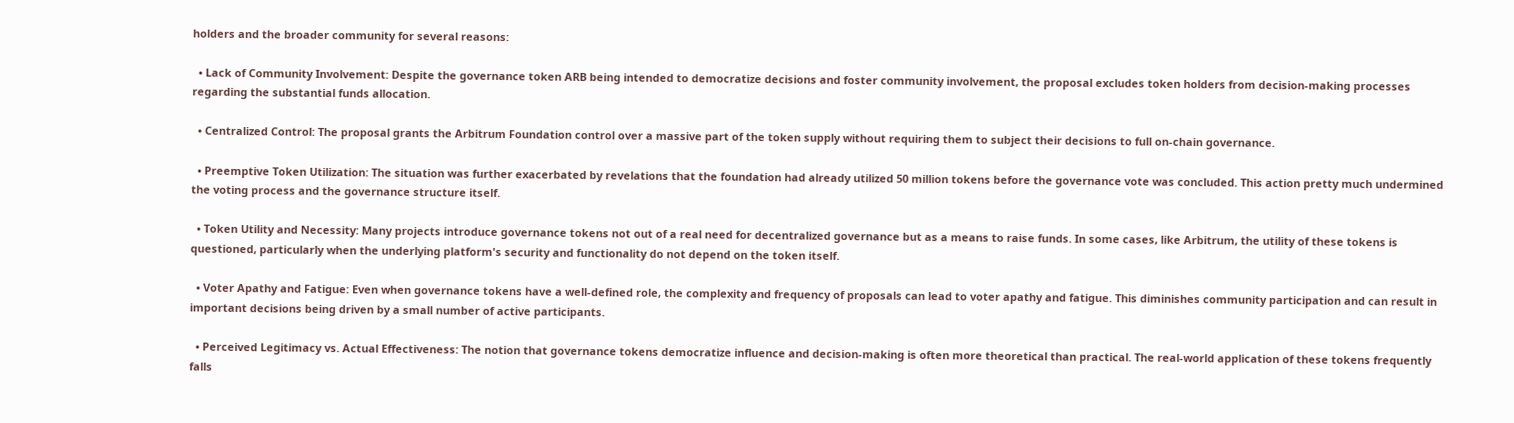holders and the broader community for several reasons:

  • Lack of Community Involvement: Despite the governance token ARB being intended to democratize decisions and foster community involvement, the proposal excludes token holders from decision-making processes regarding the substantial funds allocation.

  • Centralized Control: The proposal grants the Arbitrum Foundation control over a massive part of the token supply without requiring them to subject their decisions to full on-chain governance.

  • Preemptive Token Utilization: The situation was further exacerbated by revelations that the foundation had already utilized 50 million tokens before the governance vote was concluded. This action pretty much undermined the voting process and the governance structure itself.

  • Token Utility and Necessity: Many projects introduce governance tokens not out of a real need for decentralized governance but as a means to raise funds. In some cases, like Arbitrum, the utility of these tokens is questioned, particularly when the underlying platform's security and functionality do not depend on the token itself.

  • Voter Apathy and Fatigue: Even when governance tokens have a well-defined role, the complexity and frequency of proposals can lead to voter apathy and fatigue. This diminishes community participation and can result in important decisions being driven by a small number of active participants.

  • Perceived Legitimacy vs. Actual Effectiveness: The notion that governance tokens democratize influence and decision-making is often more theoretical than practical. The real-world application of these tokens frequently falls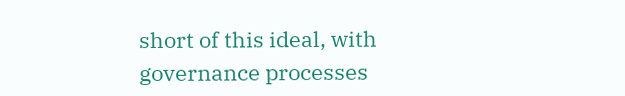short of this ideal, with governance processes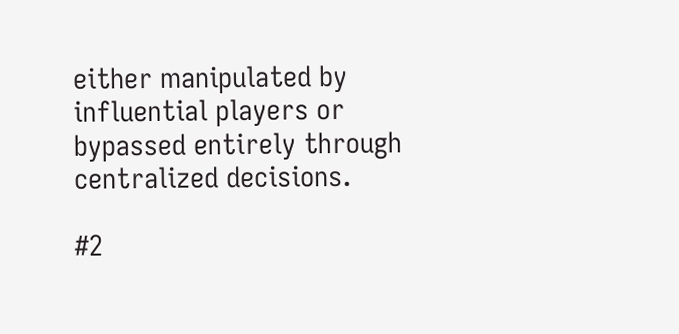either manipulated by influential players or bypassed entirely through centralized decisions.

#2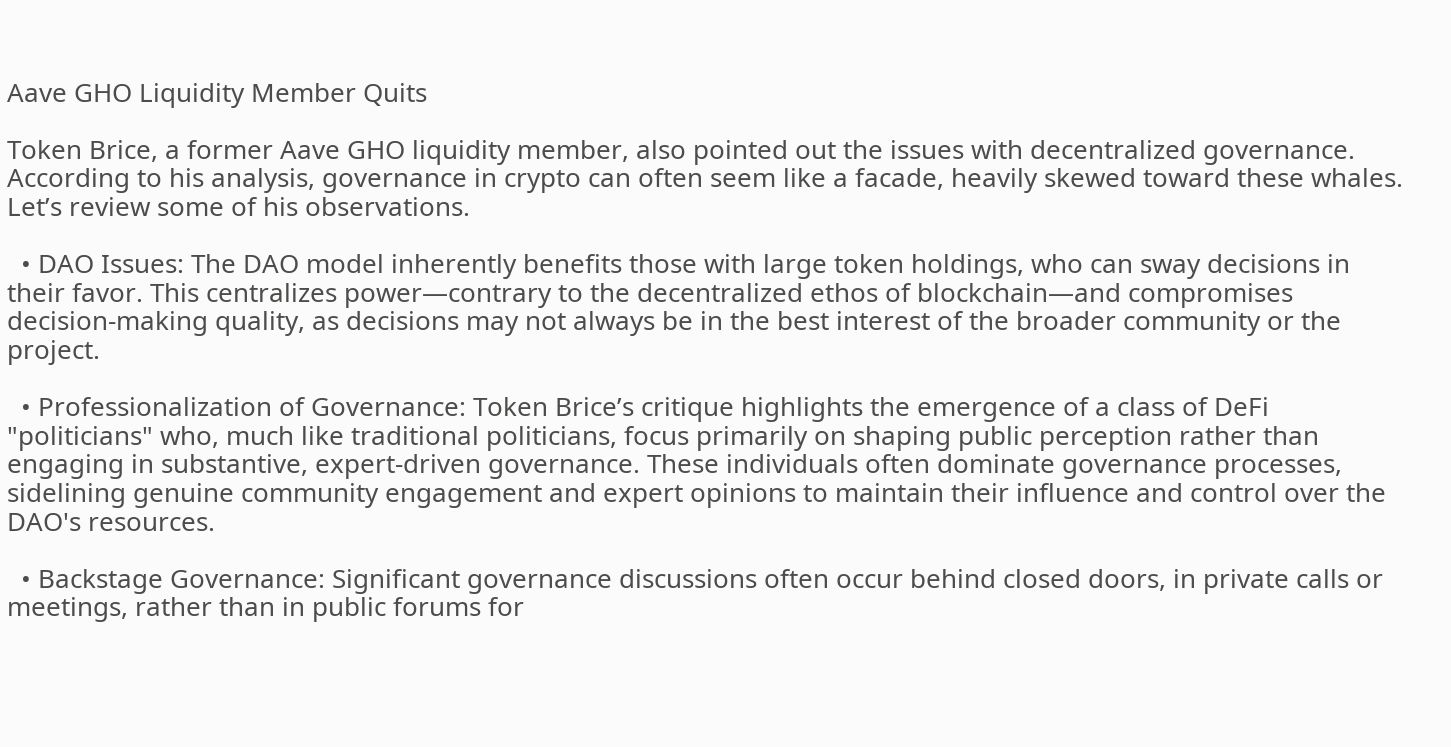Aave GHO Liquidity Member Quits

Token Brice, a former Aave GHO liquidity member, also pointed out the issues with decentralized governance. According to his analysis, governance in crypto can often seem like a facade, heavily skewed toward these whales. Let’s review some of his observations.

  • DAO Issues: The DAO model inherently benefits those with large token holdings, who can sway decisions in their favor. This centralizes power—contrary to the decentralized ethos of blockchain—and compromises decision-making quality, as decisions may not always be in the best interest of the broader community or the project.

  • Professionalization of Governance: Token Brice’s critique highlights the emergence of a class of DeFi "politicians" who, much like traditional politicians, focus primarily on shaping public perception rather than engaging in substantive, expert-driven governance. These individuals often dominate governance processes, sidelining genuine community engagement and expert opinions to maintain their influence and control over the DAO's resources.

  • Backstage Governance: Significant governance discussions often occur behind closed doors, in private calls or meetings, rather than in public forums for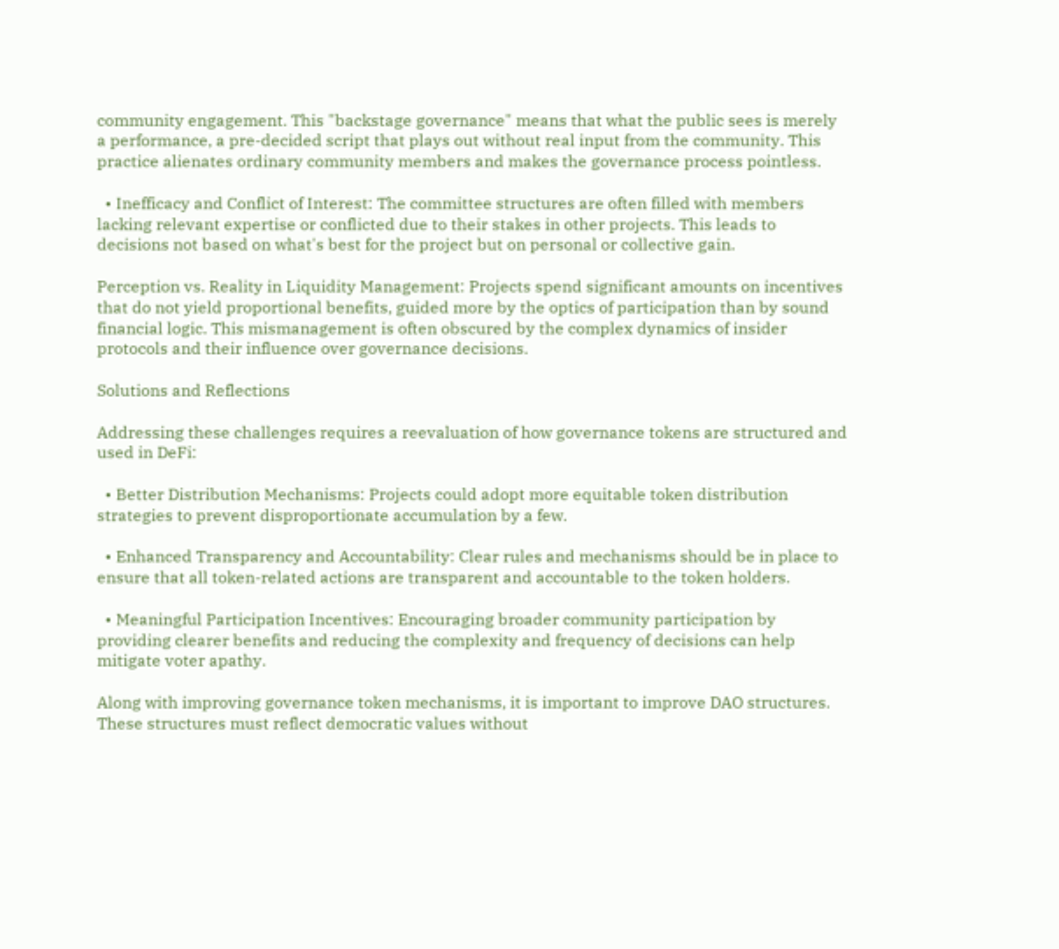community engagement. This "backstage governance" means that what the public sees is merely a performance, a pre-decided script that plays out without real input from the community. This practice alienates ordinary community members and makes the governance process pointless.

  • Inefficacy and Conflict of Interest: The committee structures are often filled with members lacking relevant expertise or conflicted due to their stakes in other projects. This leads to decisions not based on what's best for the project but on personal or collective gain.

Perception vs. Reality in Liquidity Management: Projects spend significant amounts on incentives that do not yield proportional benefits, guided more by the optics of participation than by sound financial logic. This mismanagement is often obscured by the complex dynamics of insider protocols and their influence over governance decisions.

Solutions and Reflections

Addressing these challenges requires a reevaluation of how governance tokens are structured and used in DeFi:

  • Better Distribution Mechanisms: Projects could adopt more equitable token distribution strategies to prevent disproportionate accumulation by a few.

  • Enhanced Transparency and Accountability: Clear rules and mechanisms should be in place to ensure that all token-related actions are transparent and accountable to the token holders.

  • Meaningful Participation Incentives: Encouraging broader community participation by providing clearer benefits and reducing the complexity and frequency of decisions can help mitigate voter apathy.

Along with improving governance token mechanisms, it is important to improve DAO structures. These structures must reflect democratic values without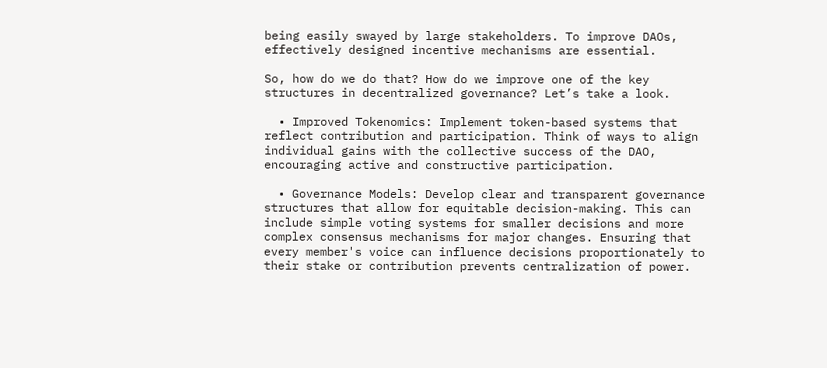being easily swayed by large stakeholders. To improve DAOs, effectively designed incentive mechanisms are essential.

So, how do we do that? How do we improve one of the key structures in decentralized governance? Let’s take a look.

  • Improved Tokenomics: Implement token-based systems that reflect contribution and participation. Think of ways to align individual gains with the collective success of the DAO, encouraging active and constructive participation.

  • Governance Models: Develop clear and transparent governance structures that allow for equitable decision-making. This can include simple voting systems for smaller decisions and more complex consensus mechanisms for major changes. Ensuring that every member's voice can influence decisions proportionately to their stake or contribution prevents centralization of power.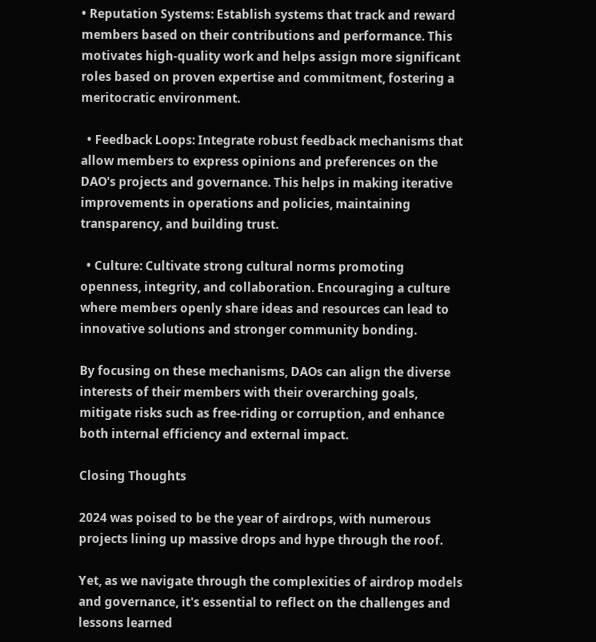• Reputation Systems: Establish systems that track and reward members based on their contributions and performance. This motivates high-quality work and helps assign more significant roles based on proven expertise and commitment, fostering a meritocratic environment.

  • Feedback Loops: Integrate robust feedback mechanisms that allow members to express opinions and preferences on the DAO's projects and governance. This helps in making iterative improvements in operations and policies, maintaining transparency, and building trust.

  • Culture: Cultivate strong cultural norms promoting openness, integrity, and collaboration. Encouraging a culture where members openly share ideas and resources can lead to innovative solutions and stronger community bonding.

By focusing on these mechanisms, DAOs can align the diverse interests of their members with their overarching goals, mitigate risks such as free-riding or corruption, and enhance both internal efficiency and external impact.

Closing Thoughts

2024 was poised to be the year of airdrops, with numerous projects lining up massive drops and hype through the roof.

Yet, as we navigate through the complexities of airdrop models and governance, it's essential to reflect on the challenges and lessons learned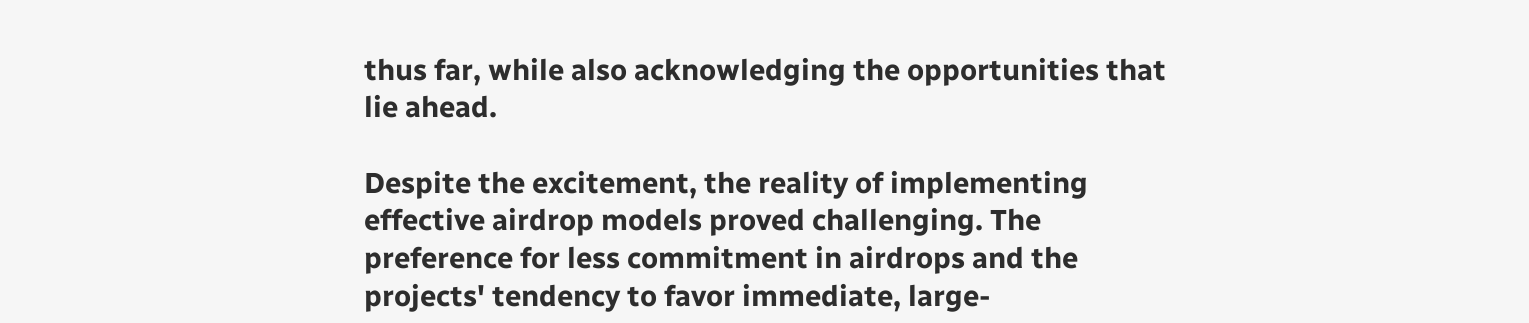thus far, while also acknowledging the opportunities that lie ahead.

Despite the excitement, the reality of implementing effective airdrop models proved challenging. The preference for less commitment in airdrops and the projects' tendency to favor immediate, large-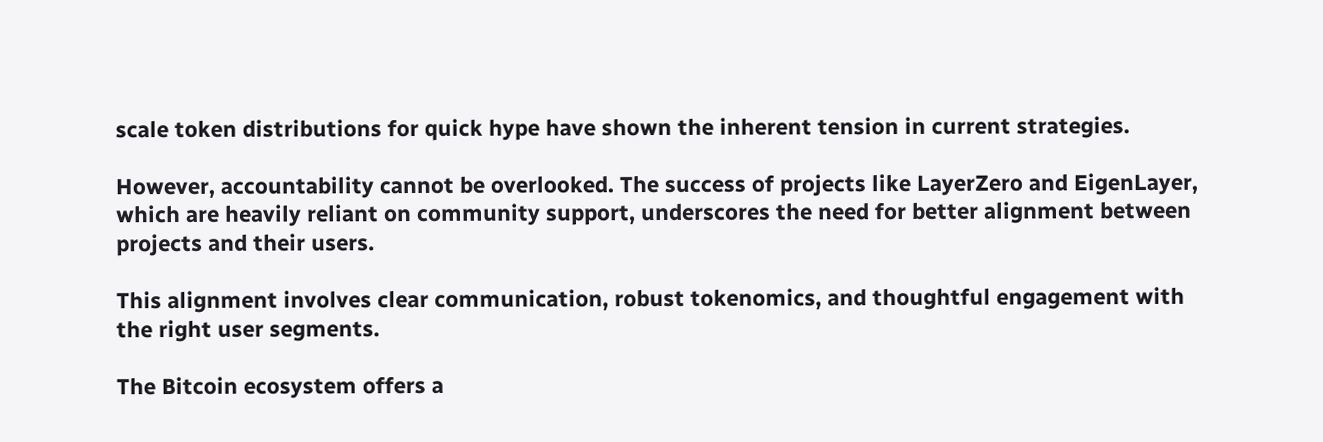scale token distributions for quick hype have shown the inherent tension in current strategies.

However, accountability cannot be overlooked. The success of projects like LayerZero and EigenLayer, which are heavily reliant on community support, underscores the need for better alignment between projects and their users.

This alignment involves clear communication, robust tokenomics, and thoughtful engagement with the right user segments.

The Bitcoin ecosystem offers a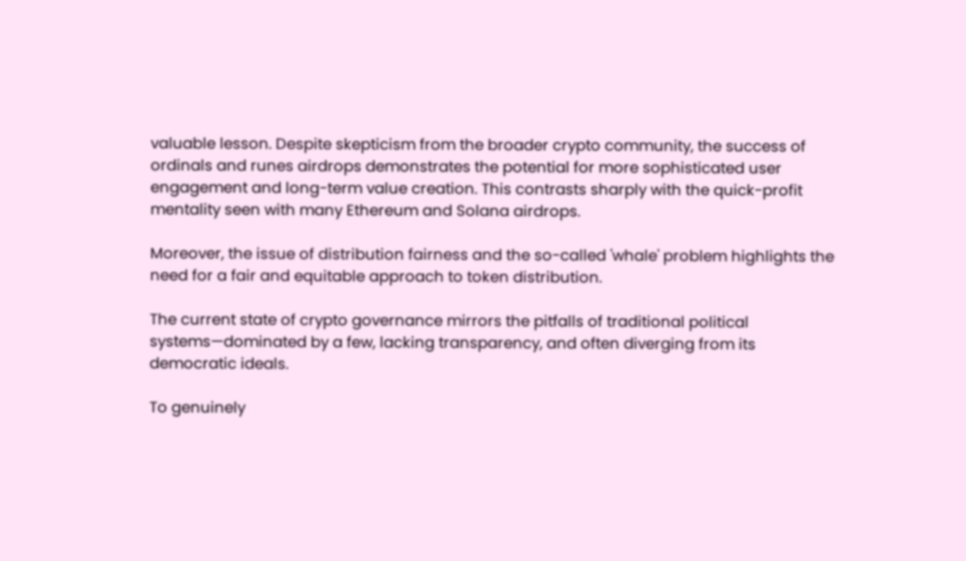valuable lesson. Despite skepticism from the broader crypto community, the success of ordinals and runes airdrops demonstrates the potential for more sophisticated user engagement and long-term value creation. This contrasts sharply with the quick-profit mentality seen with many Ethereum and Solana airdrops.

Moreover, the issue of distribution fairness and the so-called 'whale' problem highlights the need for a fair and equitable approach to token distribution.

The current state of crypto governance mirrors the pitfalls of traditional political systems—dominated by a few, lacking transparency, and often diverging from its democratic ideals.

To genuinely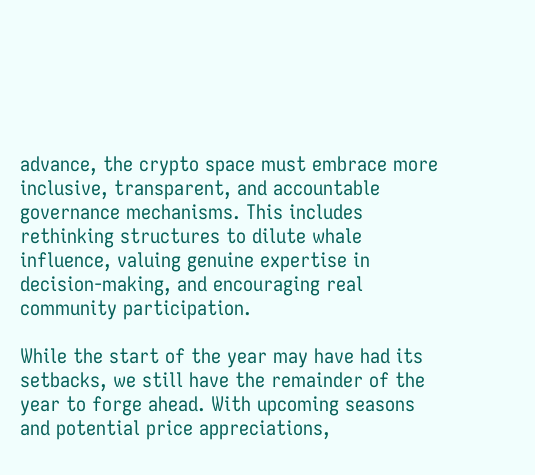advance, the crypto space must embrace more inclusive, transparent, and accountable governance mechanisms. This includes rethinking structures to dilute whale influence, valuing genuine expertise in decision-making, and encouraging real community participation.

While the start of the year may have had its setbacks, we still have the remainder of the year to forge ahead. With upcoming seasons and potential price appreciations,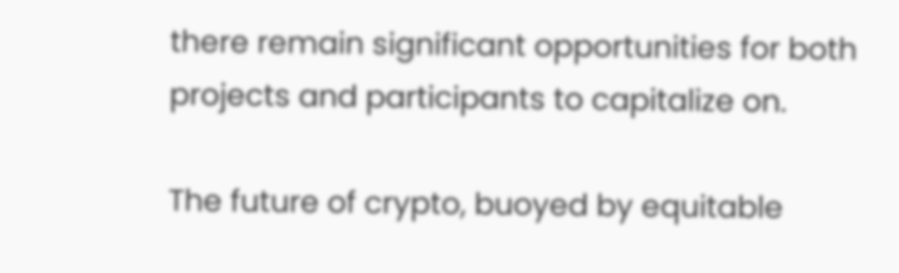there remain significant opportunities for both projects and participants to capitalize on.

The future of crypto, buoyed by equitable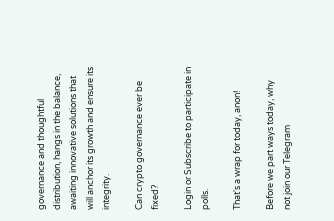governance and thoughtful distribution, hangs in the balance, awaiting innovative solutions that will anchor its growth and ensure its integrity.

Can crypto governance ever be fixed?

Login or Subscribe to participate in polls.

That's a wrap for today, anon!

Before we part ways today, why not join our Telegram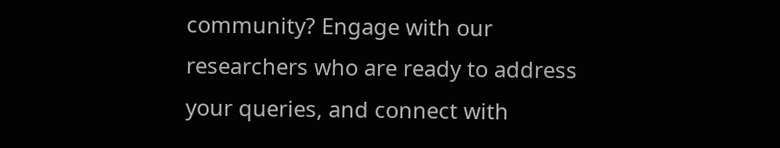community? Engage with our researchers who are ready to address your queries, and connect with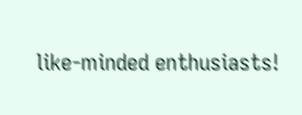like-minded enthusiasts!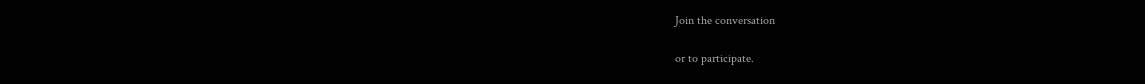Join the conversation

or to participate.